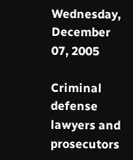Wednesday, December 07, 2005

Criminal defense lawyers and prosecutors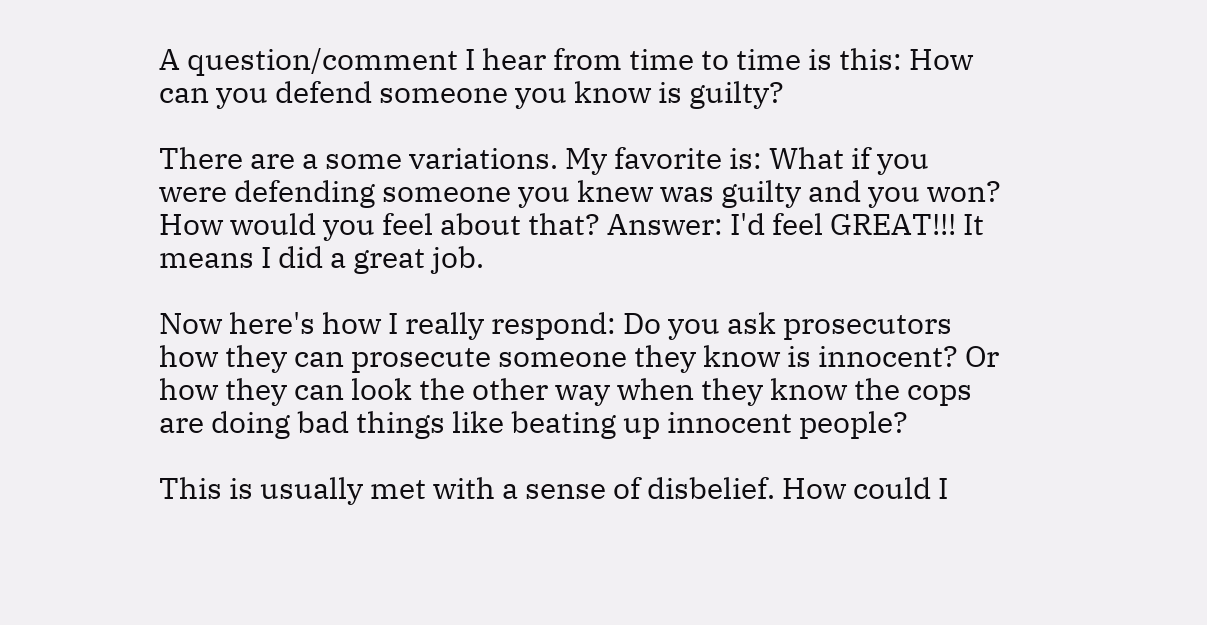A question/comment I hear from time to time is this: How can you defend someone you know is guilty?

There are a some variations. My favorite is: What if you were defending someone you knew was guilty and you won? How would you feel about that? Answer: I'd feel GREAT!!! It means I did a great job.

Now here's how I really respond: Do you ask prosecutors how they can prosecute someone they know is innocent? Or how they can look the other way when they know the cops are doing bad things like beating up innocent people?

This is usually met with a sense of disbelief. How could I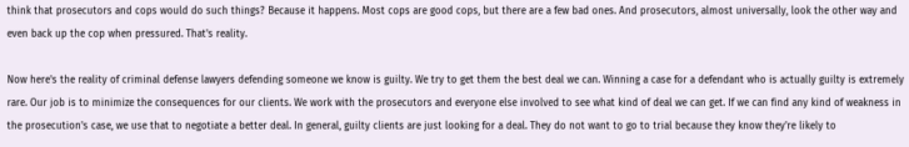think that prosecutors and cops would do such things? Because it happens. Most cops are good cops, but there are a few bad ones. And prosecutors, almost universally, look the other way and even back up the cop when pressured. That's reality.

Now here's the reality of criminal defense lawyers defending someone we know is guilty. We try to get them the best deal we can. Winning a case for a defendant who is actually guilty is extremely rare. Our job is to minimize the consequences for our clients. We work with the prosecutors and everyone else involved to see what kind of deal we can get. If we can find any kind of weakness in the prosecution's case, we use that to negotiate a better deal. In general, guilty clients are just looking for a deal. They do not want to go to trial because they know they're likely to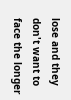lose and they don't want to face the longer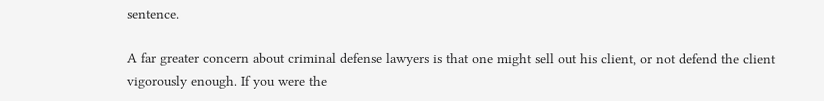sentence.

A far greater concern about criminal defense lawyers is that one might sell out his client, or not defend the client vigorously enough. If you were the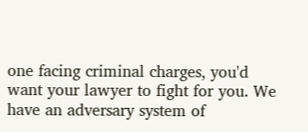one facing criminal charges, you'd want your lawyer to fight for you. We have an adversary system of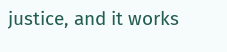justice, and it works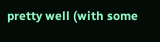pretty well (with some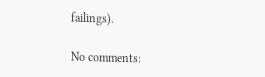failings).

No comments: